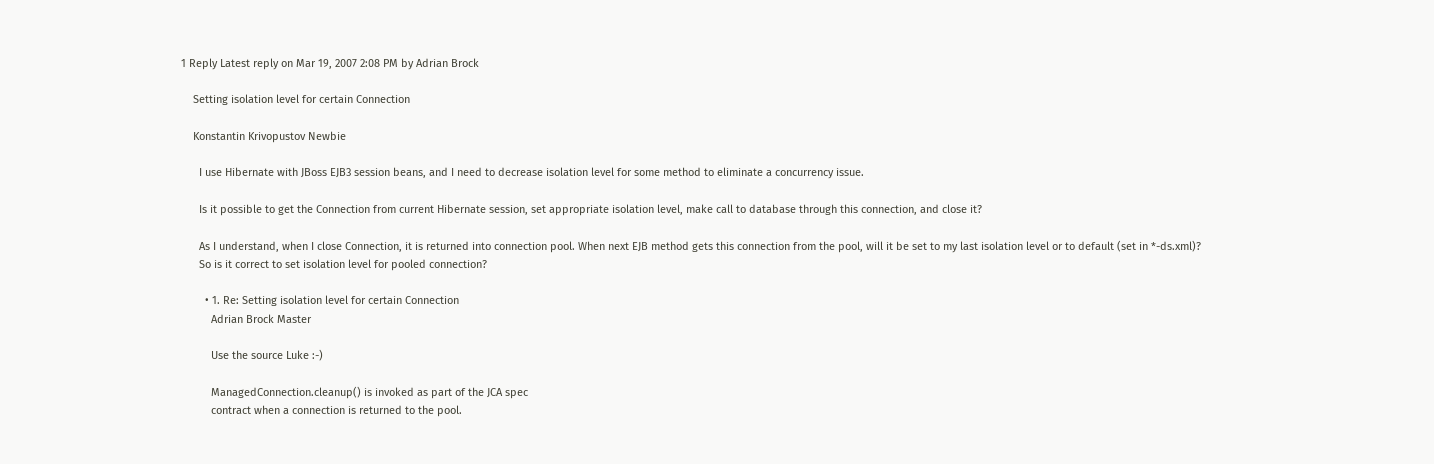1 Reply Latest reply on Mar 19, 2007 2:08 PM by Adrian Brock

    Setting isolation level for certain Connection

    Konstantin Krivopustov Newbie

      I use Hibernate with JBoss EJB3 session beans, and I need to decrease isolation level for some method to eliminate a concurrency issue.

      Is it possible to get the Connection from current Hibernate session, set appropriate isolation level, make call to database through this connection, and close it?

      As I understand, when I close Connection, it is returned into connection pool. When next EJB method gets this connection from the pool, will it be set to my last isolation level or to default (set in *-ds.xml)?
      So is it correct to set isolation level for pooled connection?

        • 1. Re: Setting isolation level for certain Connection
          Adrian Brock Master

          Use the source Luke :-)

          ManagedConnection.cleanup() is invoked as part of the JCA spec
          contract when a connection is returned to the pool.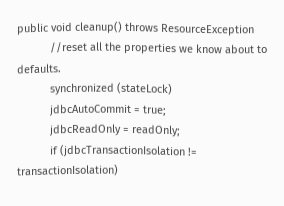public void cleanup() throws ResourceException
           //reset all the properties we know about to defaults.
           synchronized (stateLock)
           jdbcAutoCommit = true;
           jdbcReadOnly = readOnly;
           if (jdbcTransactionIsolation != transactionIsolation)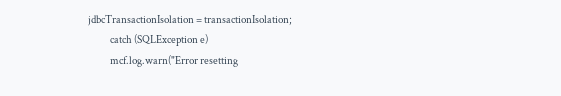jdbcTransactionIsolation = transactionIsolation;
           catch (SQLException e)
           mcf.log.warn("Error resetting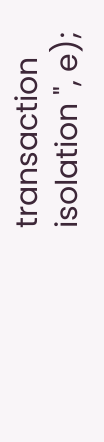transaction isolation ", e);